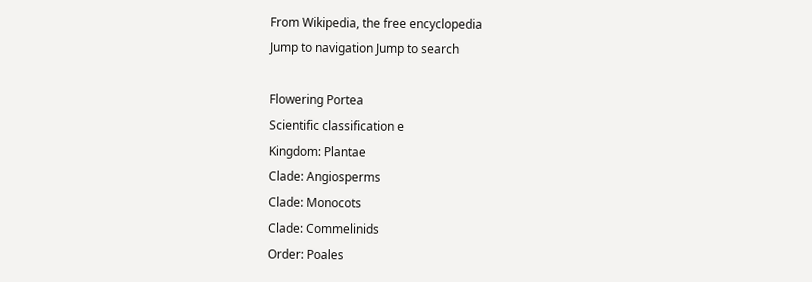From Wikipedia, the free encyclopedia
Jump to navigation Jump to search

Flowering Portea
Scientific classification e
Kingdom: Plantae
Clade: Angiosperms
Clade: Monocots
Clade: Commelinids
Order: Poales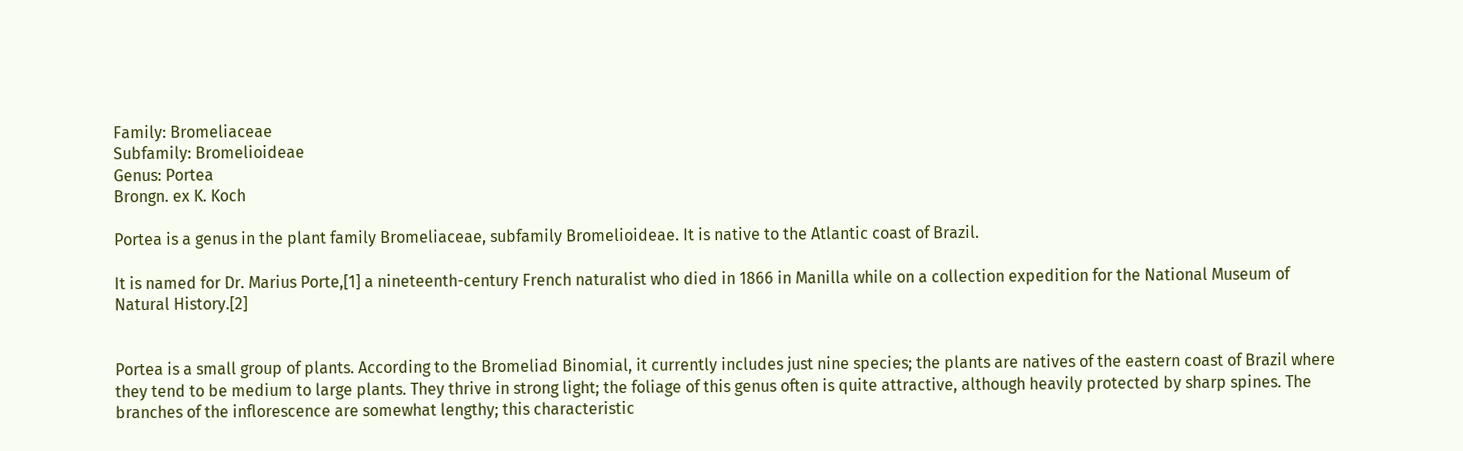Family: Bromeliaceae
Subfamily: Bromelioideae
Genus: Portea
Brongn. ex K. Koch

Portea is a genus in the plant family Bromeliaceae, subfamily Bromelioideae. It is native to the Atlantic coast of Brazil.

It is named for Dr. Marius Porte,[1] a nineteenth-century French naturalist who died in 1866 in Manilla while on a collection expedition for the National Museum of Natural History.[2]


Portea is a small group of plants. According to the Bromeliad Binomial, it currently includes just nine species; the plants are natives of the eastern coast of Brazil where they tend to be medium to large plants. They thrive in strong light; the foliage of this genus often is quite attractive, although heavily protected by sharp spines. The branches of the inflorescence are somewhat lengthy; this characteristic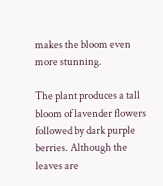makes the bloom even more stunning.

The plant produces a tall bloom of lavender flowers followed by dark purple berries. Although the leaves are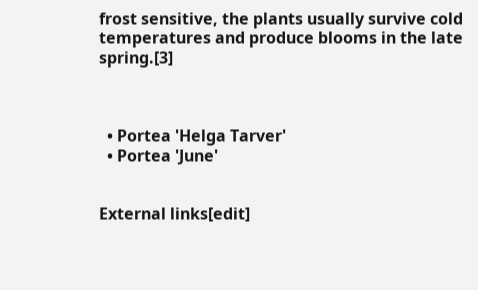frost sensitive, the plants usually survive cold temperatures and produce blooms in the late spring.[3]



  • Portea 'Helga Tarver'
  • Portea 'June'


External links[edit]